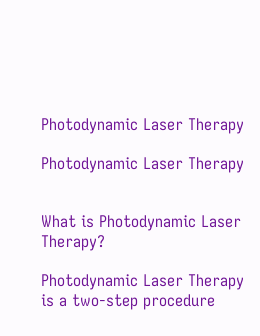Photodynamic Laser Therapy

Photodynamic Laser Therapy


What is Photodynamic Laser Therapy?

Photodynamic Laser Therapy is a two-step procedure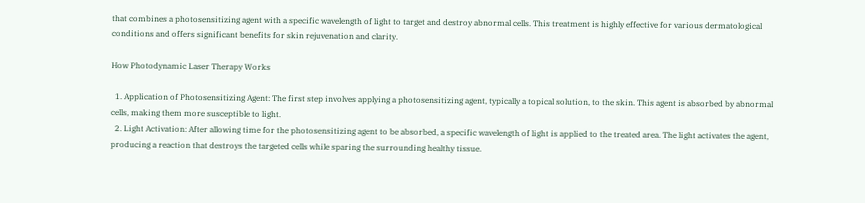that combines a photosensitizing agent with a specific wavelength of light to target and destroy abnormal cells. This treatment is highly effective for various dermatological conditions and offers significant benefits for skin rejuvenation and clarity.

How Photodynamic Laser Therapy Works

  1. Application of Photosensitizing Agent: The first step involves applying a photosensitizing agent, typically a topical solution, to the skin. This agent is absorbed by abnormal cells, making them more susceptible to light.
  2. Light Activation: After allowing time for the photosensitizing agent to be absorbed, a specific wavelength of light is applied to the treated area. The light activates the agent, producing a reaction that destroys the targeted cells while sparing the surrounding healthy tissue.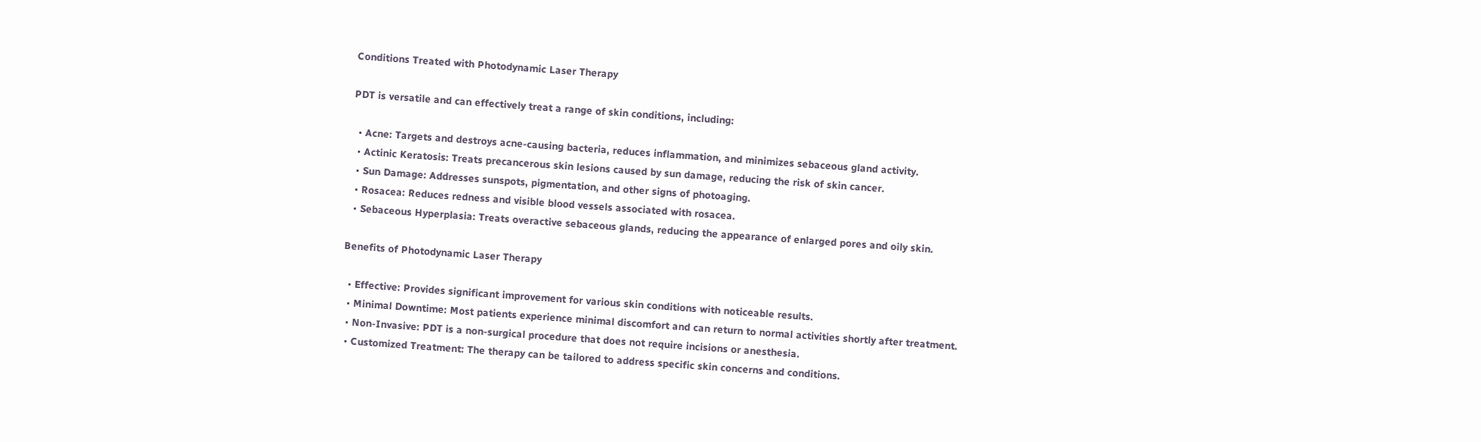Conditions Treated with Photodynamic Laser Therapy

PDT is versatile and can effectively treat a range of skin conditions, including:

  • Acne: Targets and destroys acne-causing bacteria, reduces inflammation, and minimizes sebaceous gland activity.
  • Actinic Keratosis: Treats precancerous skin lesions caused by sun damage, reducing the risk of skin cancer.
  • Sun Damage: Addresses sunspots, pigmentation, and other signs of photoaging.
  • Rosacea: Reduces redness and visible blood vessels associated with rosacea.
  • Sebaceous Hyperplasia: Treats overactive sebaceous glands, reducing the appearance of enlarged pores and oily skin.

Benefits of Photodynamic Laser Therapy

  • Effective: Provides significant improvement for various skin conditions with noticeable results.
  • Minimal Downtime: Most patients experience minimal discomfort and can return to normal activities shortly after treatment.
  • Non-Invasive: PDT is a non-surgical procedure that does not require incisions or anesthesia.
  • Customized Treatment: The therapy can be tailored to address specific skin concerns and conditions.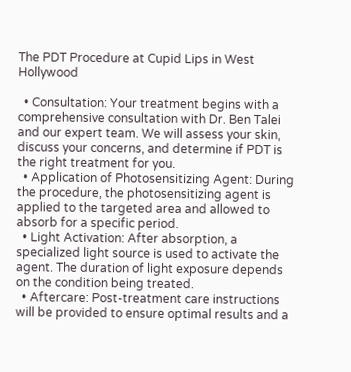The PDT Procedure at Cupid Lips in West Hollywood

  • Consultation: Your treatment begins with a comprehensive consultation with Dr. Ben Talei and our expert team. We will assess your skin, discuss your concerns, and determine if PDT is the right treatment for you.
  • Application of Photosensitizing Agent: During the procedure, the photosensitizing agent is applied to the targeted area and allowed to absorb for a specific period.
  • Light Activation: After absorption, a specialized light source is used to activate the agent. The duration of light exposure depends on the condition being treated.
  • Aftercare: Post-treatment care instructions will be provided to ensure optimal results and a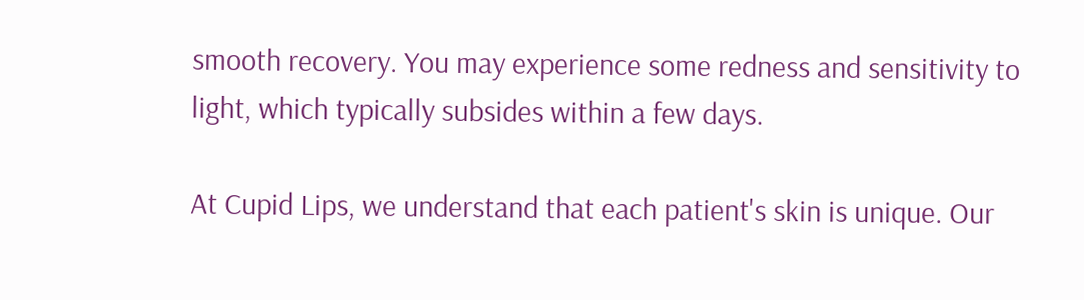smooth recovery. You may experience some redness and sensitivity to light, which typically subsides within a few days.

At Cupid Lips, we understand that each patient's skin is unique. Our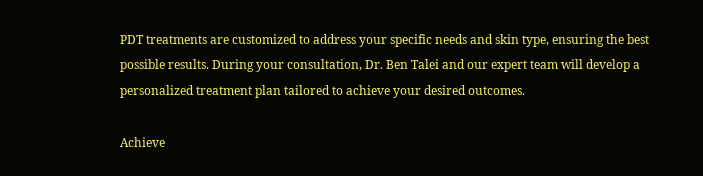PDT treatments are customized to address your specific needs and skin type, ensuring the best possible results. During your consultation, Dr. Ben Talei and our expert team will develop a personalized treatment plan tailored to achieve your desired outcomes.

Achieve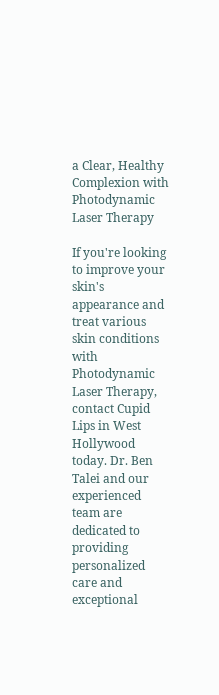a Clear, Healthy Complexion with Photodynamic Laser Therapy

If you're looking to improve your skin's appearance and treat various skin conditions with Photodynamic Laser Therapy, contact Cupid Lips in West Hollywood today. Dr. Ben Talei and our experienced team are dedicated to providing personalized care and exceptional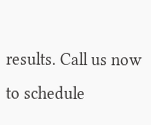results. Call us now to schedule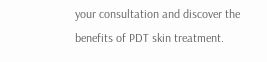your consultation and discover the benefits of PDT skin treatment.